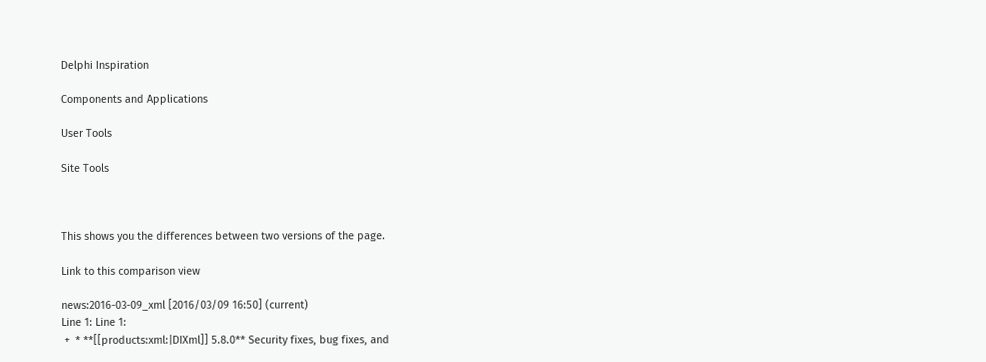Delphi Inspiration

Components and Applications

User Tools

Site Tools



This shows you the differences between two versions of the page.

Link to this comparison view

news:2016-03-09_xml [2016/03/09 16:50] (current)
Line 1: Line 1:
 +  * **[[products:xml:|DIXml]] 5.8.0** Security fixes, bug fixes, and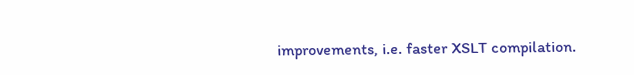improvements, i.e. faster XSLT compilation.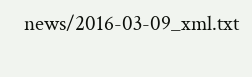news/2016-03-09_xml.txt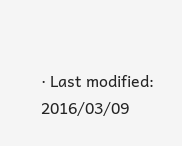· Last modified: 2016/03/09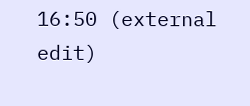16:50 (external edit)